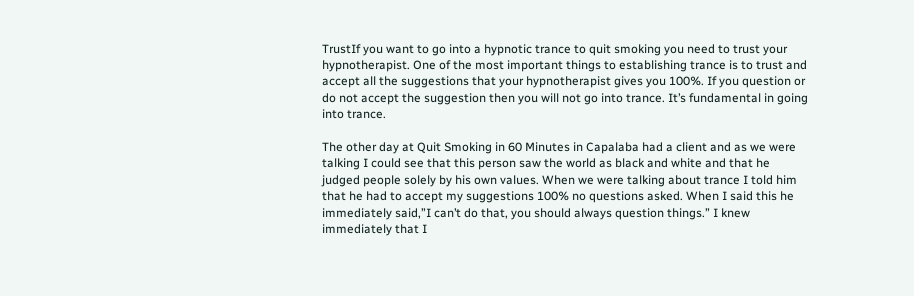TrustIf you want to go into a hypnotic trance to quit smoking you need to trust your hypnotherapist. One of the most important things to establishing trance is to trust and accept all the suggestions that your hypnotherapist gives you 100%. If you question or do not accept the suggestion then you will not go into trance. It’s fundamental in going into trance.

The other day at Quit Smoking in 60 Minutes in Capalaba had a client and as we were talking I could see that this person saw the world as black and white and that he judged people solely by his own values. When we were talking about trance I told him that he had to accept my suggestions 100% no questions asked. When I said this he immediately said,”I can’t do that, you should always question things.” I knew immediately that I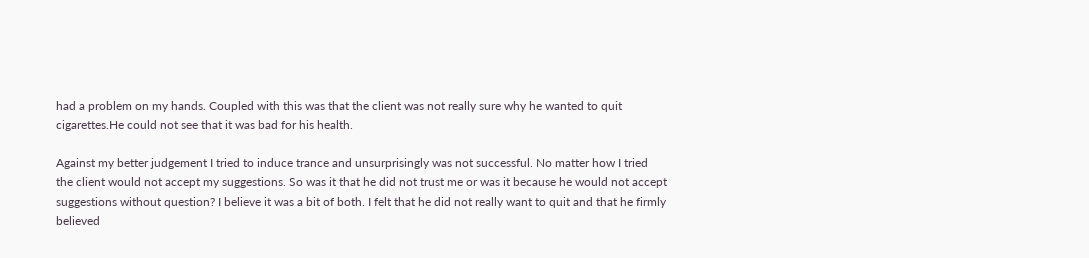had a problem on my hands. Coupled with this was that the client was not really sure why he wanted to quit cigarettes.He could not see that it was bad for his health.

Against my better judgement I tried to induce trance and unsurprisingly was not successful. No matter how I tried the client would not accept my suggestions. So was it that he did not trust me or was it because he would not accept suggestions without question? I believe it was a bit of both. I felt that he did not really want to quit and that he firmly believed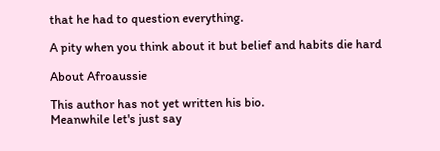that he had to question everything.

A pity when you think about it but belief and habits die hard

About Afroaussie

This author has not yet written his bio.
Meanwhile let's just say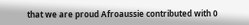that we are proud Afroaussie contributed with 0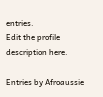entries.
Edit the profile description here.

Entries by Afroaussie